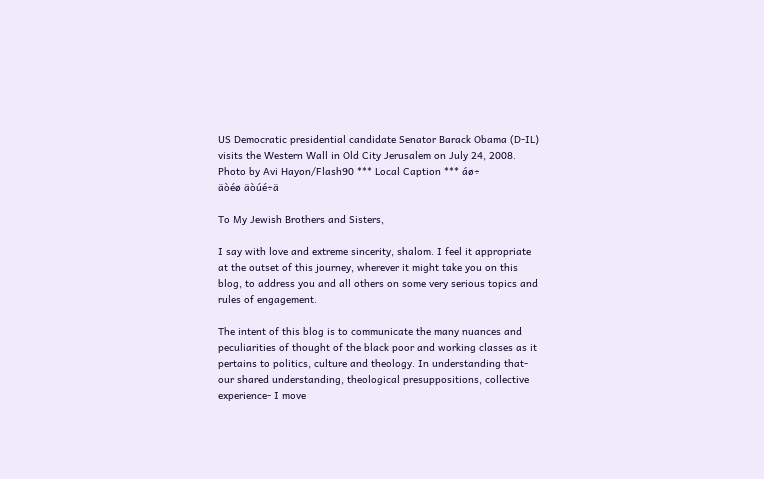US Democratic presidential candidate Senator Barack Obama (D-IL) visits the Western Wall in Old City Jerusalem on July 24, 2008. Photo by Avi Hayon/Flash90 *** Local Caption *** áø÷
äòéø äòúé÷ä

To My Jewish Brothers and Sisters,

I say with love and extreme sincerity, shalom. I feel it appropriate at the outset of this journey, wherever it might take you on this blog, to address you and all others on some very serious topics and rules of engagement.

The intent of this blog is to communicate the many nuances and peculiarities of thought of the black poor and working classes as it pertains to politics, culture and theology. In understanding that- our shared understanding, theological presuppositions, collective experience- I move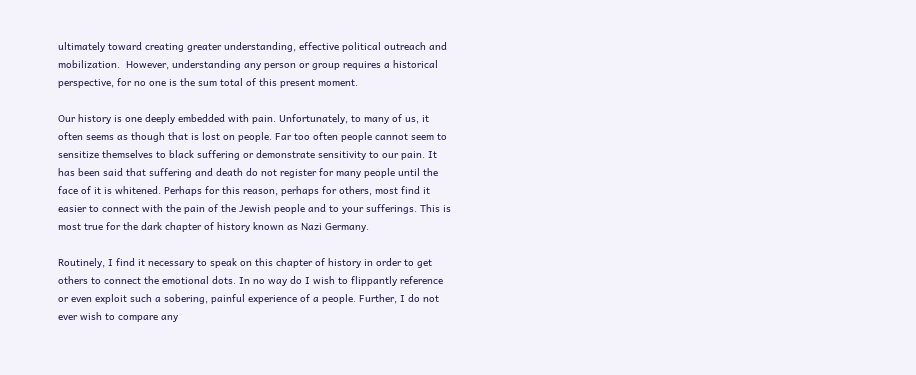ultimately toward creating greater understanding, effective political outreach and mobilization.  However, understanding any person or group requires a historical perspective, for no one is the sum total of this present moment.

Our history is one deeply embedded with pain. Unfortunately, to many of us, it often seems as though that is lost on people. Far too often people cannot seem to sensitize themselves to black suffering or demonstrate sensitivity to our pain. It has been said that suffering and death do not register for many people until the face of it is whitened. Perhaps for this reason, perhaps for others, most find it easier to connect with the pain of the Jewish people and to your sufferings. This is most true for the dark chapter of history known as Nazi Germany.

Routinely, I find it necessary to speak on this chapter of history in order to get others to connect the emotional dots. In no way do I wish to flippantly reference or even exploit such a sobering, painful experience of a people. Further, I do not ever wish to compare any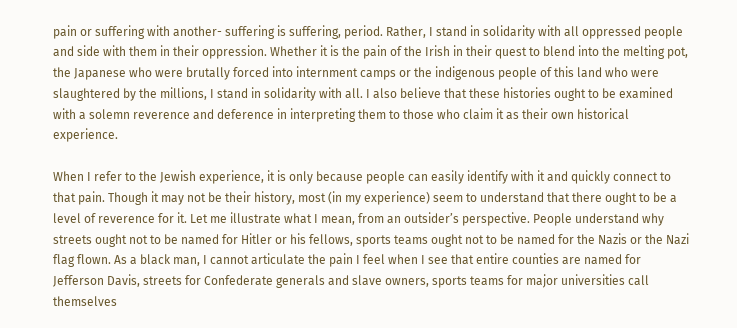pain or suffering with another- suffering is suffering, period. Rather, I stand in solidarity with all oppressed people and side with them in their oppression. Whether it is the pain of the Irish in their quest to blend into the melting pot, the Japanese who were brutally forced into internment camps or the indigenous people of this land who were slaughtered by the millions, I stand in solidarity with all. I also believe that these histories ought to be examined with a solemn reverence and deference in interpreting them to those who claim it as their own historical experience.

When I refer to the Jewish experience, it is only because people can easily identify with it and quickly connect to that pain. Though it may not be their history, most (in my experience) seem to understand that there ought to be a level of reverence for it. Let me illustrate what I mean, from an outsider’s perspective. People understand why streets ought not to be named for Hitler or his fellows, sports teams ought not to be named for the Nazis or the Nazi flag flown. As a black man, I cannot articulate the pain I feel when I see that entire counties are named for Jefferson Davis, streets for Confederate generals and slave owners, sports teams for major universities call themselves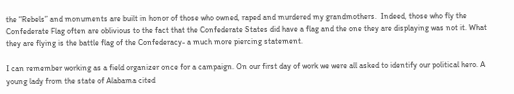the “Rebels” and monuments are built in honor of those who owned, raped and murdered my grandmothers.  Indeed, those who fly the Confederate Flag often are oblivious to the fact that the Confederate States did have a flag and the one they are displaying was not it. What they are flying is the battle flag of the Confederacy- a much more piercing statement.

I can remember working as a field organizer once for a campaign. On our first day of work we were all asked to identify our political hero. A young lady from the state of Alabama cited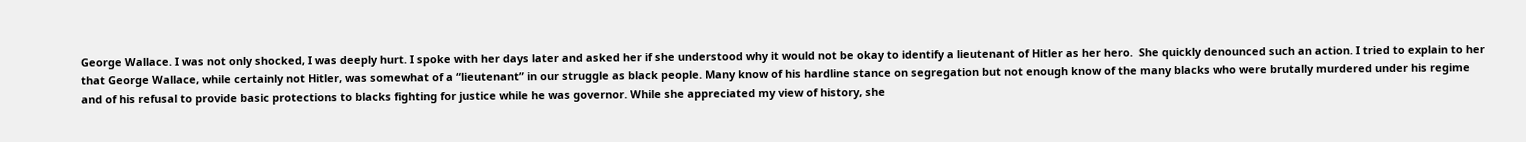George Wallace. I was not only shocked, I was deeply hurt. I spoke with her days later and asked her if she understood why it would not be okay to identify a lieutenant of Hitler as her hero.  She quickly denounced such an action. I tried to explain to her that George Wallace, while certainly not Hitler, was somewhat of a “lieutenant” in our struggle as black people. Many know of his hardline stance on segregation but not enough know of the many blacks who were brutally murdered under his regime and of his refusal to provide basic protections to blacks fighting for justice while he was governor. While she appreciated my view of history, she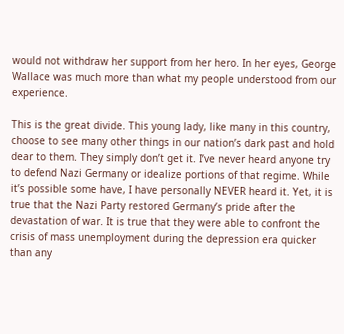would not withdraw her support from her hero. In her eyes, George Wallace was much more than what my people understood from our experience.

This is the great divide. This young lady, like many in this country, choose to see many other things in our nation’s dark past and hold dear to them. They simply don’t get it. I’ve never heard anyone try to defend Nazi Germany or idealize portions of that regime. While it’s possible some have, I have personally NEVER heard it. Yet, it is true that the Nazi Party restored Germany’s pride after the devastation of war. It is true that they were able to confront the crisis of mass unemployment during the depression era quicker than any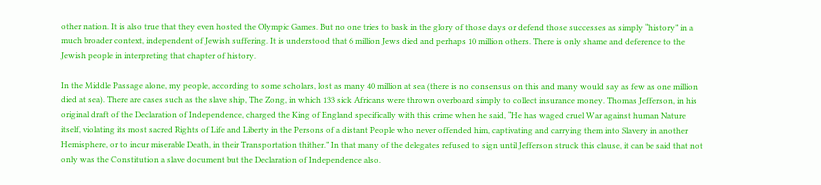other nation. It is also true that they even hosted the Olympic Games. But no one tries to bask in the glory of those days or defend those successes as simply “history” in a much broader context, independent of Jewish suffering. It is understood that 6 million Jews died and perhaps 10 million others. There is only shame and deference to the Jewish people in interpreting that chapter of history.

In the Middle Passage alone, my people, according to some scholars, lost as many 40 million at sea (there is no consensus on this and many would say as few as one million died at sea). There are cases such as the slave ship, The Zong, in which 133 sick Africans were thrown overboard simply to collect insurance money. Thomas Jefferson, in his original draft of the Declaration of Independence, charged the King of England specifically with this crime when he said, “He has waged cruel War against human Nature itself, violating its most sacred Rights of Life and Liberty in the Persons of a distant People who never offended him, captivating and carrying them into Slavery in another Hemisphere, or to incur miserable Death, in their Transportation thither.” In that many of the delegates refused to sign until Jefferson struck this clause, it can be said that not only was the Constitution a slave document but the Declaration of Independence also.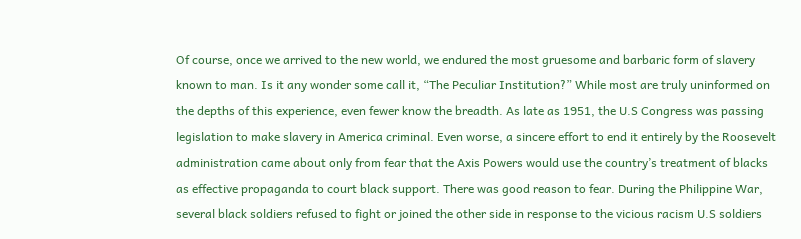Of course, once we arrived to the new world, we endured the most gruesome and barbaric form of slavery known to man. Is it any wonder some call it, “The Peculiar Institution?” While most are truly uninformed on the depths of this experience, even fewer know the breadth. As late as 1951, the U.S Congress was passing legislation to make slavery in America criminal. Even worse, a sincere effort to end it entirely by the Roosevelt administration came about only from fear that the Axis Powers would use the country’s treatment of blacks as effective propaganda to court black support. There was good reason to fear. During the Philippine War, several black soldiers refused to fight or joined the other side in response to the vicious racism U.S soldiers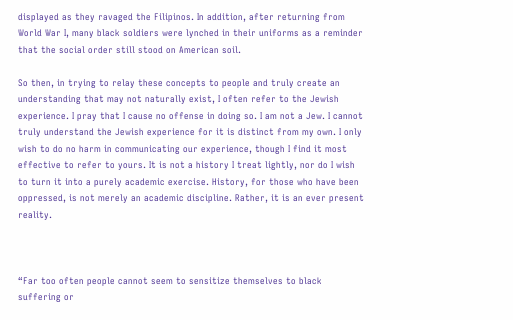displayed as they ravaged the Filipinos. In addition, after returning from World War I, many black soldiers were lynched in their uniforms as a reminder that the social order still stood on American soil.

So then, in trying to relay these concepts to people and truly create an understanding that may not naturally exist, I often refer to the Jewish experience. I pray that I cause no offense in doing so. I am not a Jew. I cannot truly understand the Jewish experience for it is distinct from my own. I only wish to do no harm in communicating our experience, though I find it most effective to refer to yours. It is not a history I treat lightly, nor do I wish to turn it into a purely academic exercise. History, for those who have been oppressed, is not merely an academic discipline. Rather, it is an ever present reality.



“Far too often people cannot seem to sensitize themselves to black suffering or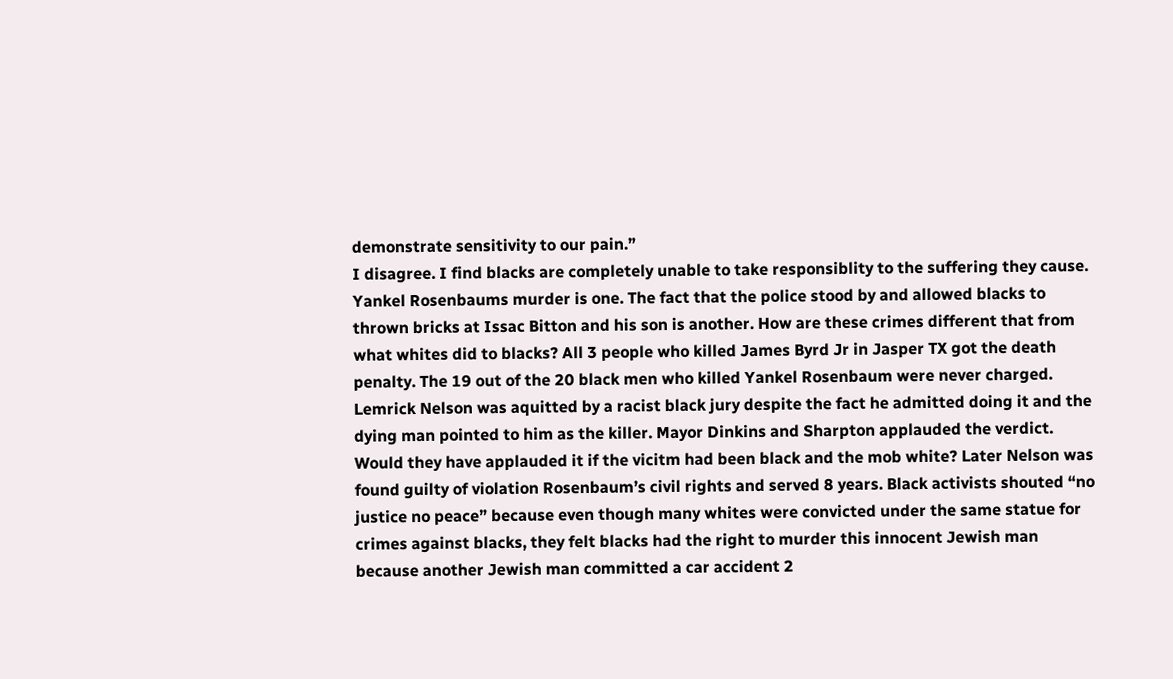demonstrate sensitivity to our pain.”
I disagree. I find blacks are completely unable to take responsiblity to the suffering they cause. Yankel Rosenbaums murder is one. The fact that the police stood by and allowed blacks to thrown bricks at Issac Bitton and his son is another. How are these crimes different that from what whites did to blacks? All 3 people who killed James Byrd Jr in Jasper TX got the death penalty. The 19 out of the 20 black men who killed Yankel Rosenbaum were never charged. Lemrick Nelson was aquitted by a racist black jury despite the fact he admitted doing it and the dying man pointed to him as the killer. Mayor Dinkins and Sharpton applauded the verdict. Would they have applauded it if the vicitm had been black and the mob white? Later Nelson was found guilty of violation Rosenbaum’s civil rights and served 8 years. Black activists shouted “no justice no peace” because even though many whites were convicted under the same statue for crimes against blacks, they felt blacks had the right to murder this innocent Jewish man because another Jewish man committed a car accident 2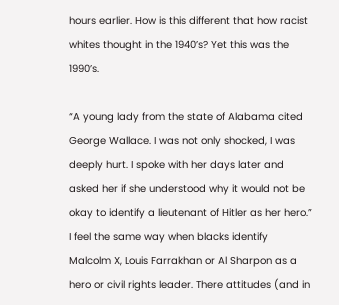hours earlier. How is this different that how racist whites thought in the 1940’s? Yet this was the 1990’s.

“A young lady from the state of Alabama cited George Wallace. I was not only shocked, I was deeply hurt. I spoke with her days later and asked her if she understood why it would not be okay to identify a lieutenant of Hitler as her hero.”
I feel the same way when blacks identify Malcolm X, Louis Farrakhan or Al Sharpon as a hero or civil rights leader. There attitudes (and in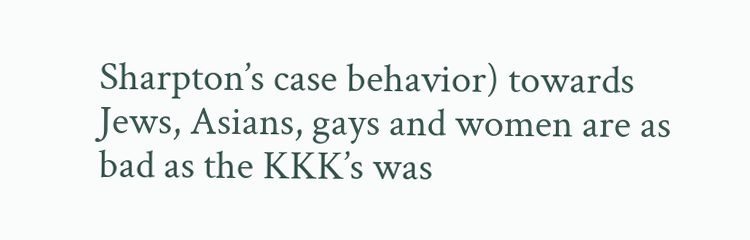Sharpton’s case behavior) towards Jews, Asians, gays and women are as bad as the KKK’s was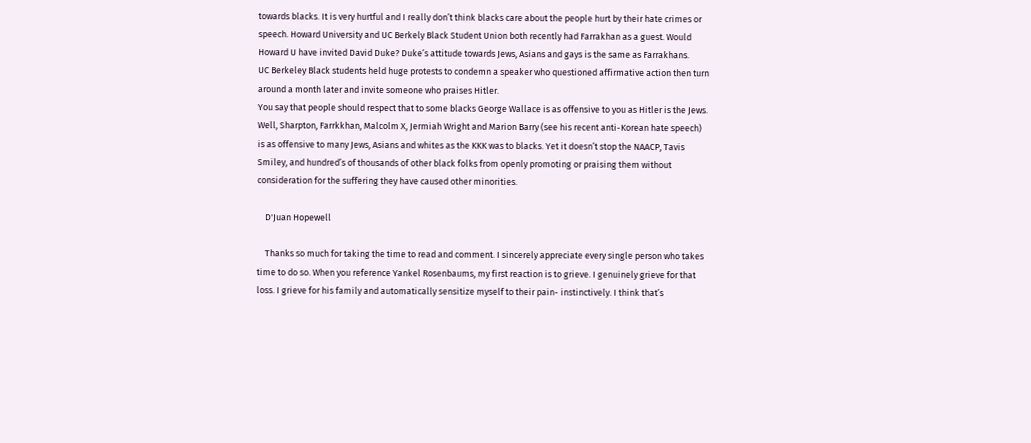towards blacks. It is very hurtful and I really don’t think blacks care about the people hurt by their hate crimes or speech. Howard University and UC Berkely Black Student Union both recently had Farrakhan as a guest. Would Howard U have invited David Duke? Duke’s attitude towards Jews, Asians and gays is the same as Farrakhans.
UC Berkeley Black students held huge protests to condemn a speaker who questioned affirmative action then turn around a month later and invite someone who praises Hitler.
You say that people should respect that to some blacks George Wallace is as offensive to you as Hitler is the Jews. Well, Sharpton, Farrkkhan, Malcolm X, Jermiah Wright and Marion Barry (see his recent anti-Korean hate speech) is as offensive to many Jews, Asians and whites as the KKK was to blacks. Yet it doesn’t stop the NAACP, Tavis Smiley, and hundred’s of thousands of other black folks from openly promoting or praising them without consideration for the suffering they have caused other minorities.

    D'Juan Hopewell

    Thanks so much for taking the time to read and comment. I sincerely appreciate every single person who takes time to do so. When you reference Yankel Rosenbaums, my first reaction is to grieve. I genuinely grieve for that loss. I grieve for his family and automatically sensitize myself to their pain- instinctively. I think that’s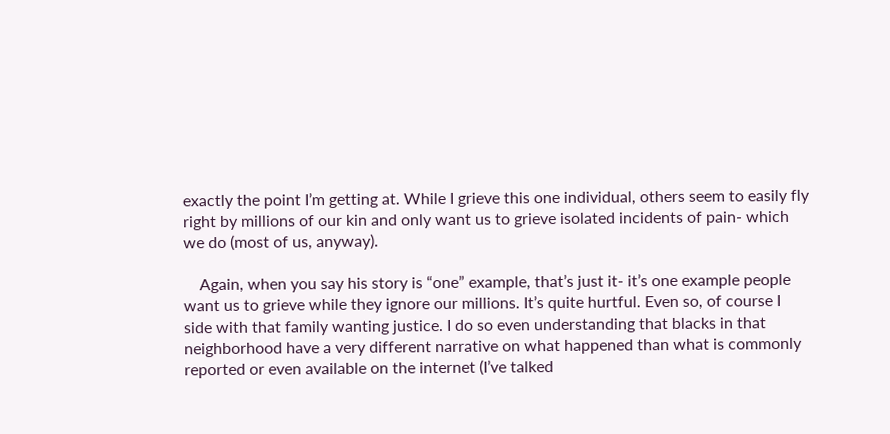exactly the point I’m getting at. While I grieve this one individual, others seem to easily fly right by millions of our kin and only want us to grieve isolated incidents of pain- which we do (most of us, anyway).

    Again, when you say his story is “one” example, that’s just it- it’s one example people want us to grieve while they ignore our millions. It’s quite hurtful. Even so, of course I side with that family wanting justice. I do so even understanding that blacks in that neighborhood have a very different narrative on what happened than what is commonly reported or even available on the internet (I’ve talked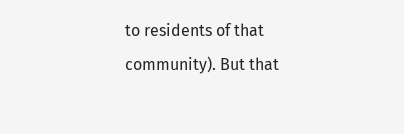to residents of that community). But that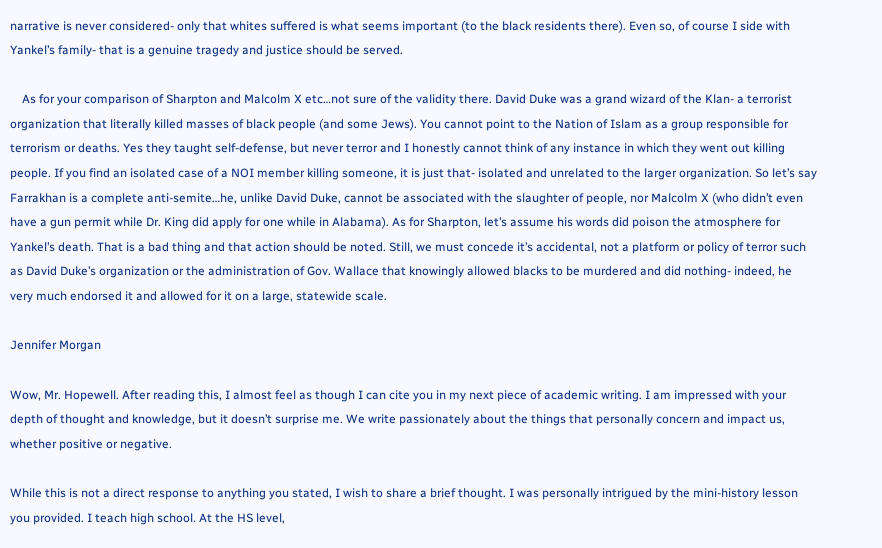narrative is never considered- only that whites suffered is what seems important (to the black residents there). Even so, of course I side with Yankel’s family- that is a genuine tragedy and justice should be served.

    As for your comparison of Sharpton and Malcolm X etc…not sure of the validity there. David Duke was a grand wizard of the Klan- a terrorist organization that literally killed masses of black people (and some Jews). You cannot point to the Nation of Islam as a group responsible for terrorism or deaths. Yes they taught self-defense, but never terror and I honestly cannot think of any instance in which they went out killing people. If you find an isolated case of a NOI member killing someone, it is just that- isolated and unrelated to the larger organization. So let’s say Farrakhan is a complete anti-semite…he, unlike David Duke, cannot be associated with the slaughter of people, nor Malcolm X (who didn’t even have a gun permit while Dr. King did apply for one while in Alabama). As for Sharpton, let’s assume his words did poison the atmosphere for Yankel’s death. That is a bad thing and that action should be noted. Still, we must concede it’s accidental, not a platform or policy of terror such as David Duke’s organization or the administration of Gov. Wallace that knowingly allowed blacks to be murdered and did nothing- indeed, he very much endorsed it and allowed for it on a large, statewide scale.

Jennifer Morgan

Wow, Mr. Hopewell. After reading this, I almost feel as though I can cite you in my next piece of academic writing. I am impressed with your depth of thought and knowledge, but it doesn’t surprise me. We write passionately about the things that personally concern and impact us, whether positive or negative.

While this is not a direct response to anything you stated, I wish to share a brief thought. I was personally intrigued by the mini-history lesson you provided. I teach high school. At the HS level,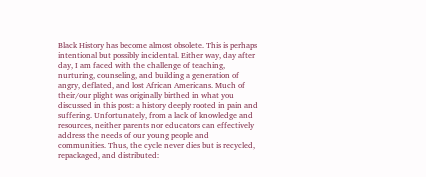Black History has become almost obsolete. This is perhaps intentional but possibly incidental. Either way, day after day, I am faced with the challenge of teaching, nurturing, counseling, and building a generation of angry, deflated, and lost African Americans. Much of their/our plight was originally birthed in what you discussed in this post: a history deeply rooted in pain and suffering. Unfortunately, from a lack of knowledge and resources, neither parents nor educators can effectively address the needs of our young people and communities. Thus, the cycle never dies but is recycled, repackaged, and distributed: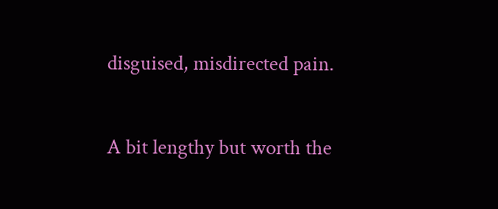disguised, misdirected pain.

A bit lengthy but worth the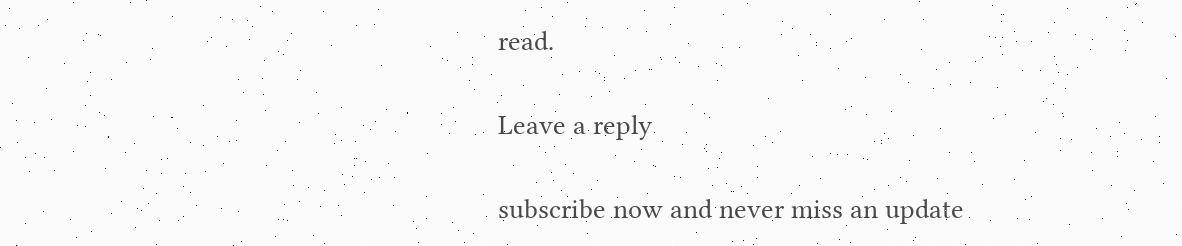read.

Leave a reply

subscribe now and never miss an update